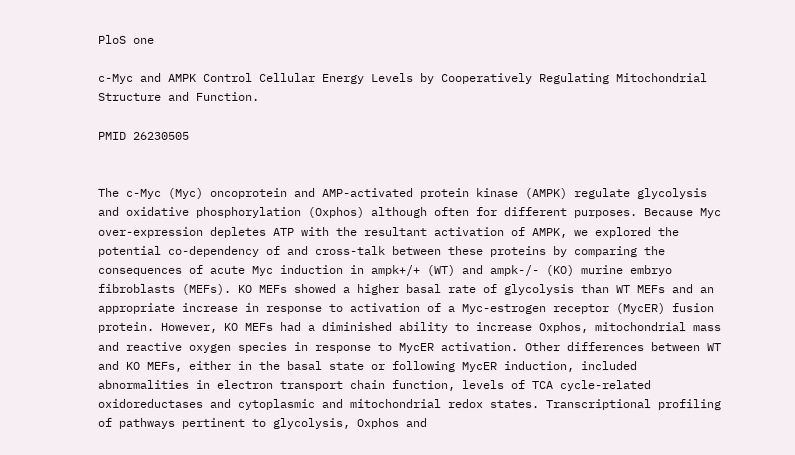PloS one

c-Myc and AMPK Control Cellular Energy Levels by Cooperatively Regulating Mitochondrial Structure and Function.

PMID 26230505


The c-Myc (Myc) oncoprotein and AMP-activated protein kinase (AMPK) regulate glycolysis and oxidative phosphorylation (Oxphos) although often for different purposes. Because Myc over-expression depletes ATP with the resultant activation of AMPK, we explored the potential co-dependency of and cross-talk between these proteins by comparing the consequences of acute Myc induction in ampk+/+ (WT) and ampk-/- (KO) murine embryo fibroblasts (MEFs). KO MEFs showed a higher basal rate of glycolysis than WT MEFs and an appropriate increase in response to activation of a Myc-estrogen receptor (MycER) fusion protein. However, KO MEFs had a diminished ability to increase Oxphos, mitochondrial mass and reactive oxygen species in response to MycER activation. Other differences between WT and KO MEFs, either in the basal state or following MycER induction, included abnormalities in electron transport chain function, levels of TCA cycle-related oxidoreductases and cytoplasmic and mitochondrial redox states. Transcriptional profiling of pathways pertinent to glycolysis, Oxphos and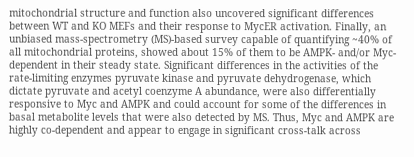mitochondrial structure and function also uncovered significant differences between WT and KO MEFs and their response to MycER activation. Finally, an unbiased mass-spectrometry (MS)-based survey capable of quantifying ~40% of all mitochondrial proteins, showed about 15% of them to be AMPK- and/or Myc-dependent in their steady state. Significant differences in the activities of the rate-limiting enzymes pyruvate kinase and pyruvate dehydrogenase, which dictate pyruvate and acetyl coenzyme A abundance, were also differentially responsive to Myc and AMPK and could account for some of the differences in basal metabolite levels that were also detected by MS. Thus, Myc and AMPK are highly co-dependent and appear to engage in significant cross-talk across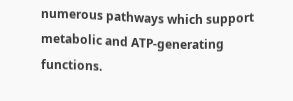numerous pathways which support metabolic and ATP-generating functions.